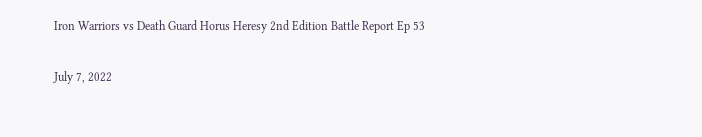Iron Warriors vs Death Guard Horus Heresy 2nd Edition Battle Report Ep 53

July 7, 2022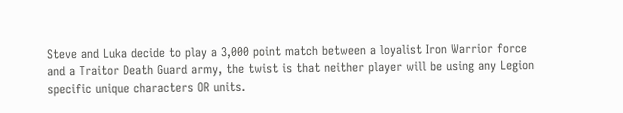Steve and Luka decide to play a 3,000 point match between a loyalist Iron Warrior force and a Traitor Death Guard army, the twist is that neither player will be using any Legion specific unique characters OR units.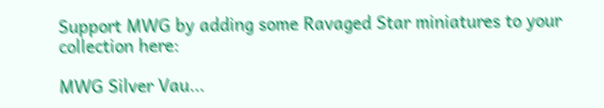Support MWG by adding some Ravaged Star miniatures to your collection here:

MWG Silver Vau...